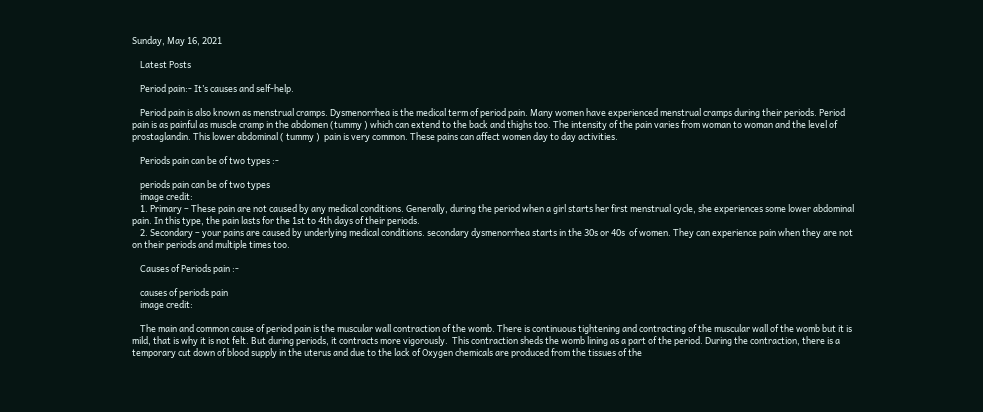Sunday, May 16, 2021

    Latest Posts

    Period pain:- It’s causes and self-help.

    Period pain is also known as menstrual cramps. Dysmenorrhea is the medical term of period pain. Many women have experienced menstrual cramps during their periods. Period pain is as painful as muscle cramp in the abdomen (tummy ) which can extend to the back and thighs too. The intensity of the pain varies from woman to woman and the level of prostaglandin. This lower abdominal ( tummy )  pain is very common. These pains can affect women day to day activities.

    Periods pain can be of two types :-

    periods pain can be of two types
    image credit:
    1. Primary – These pain are not caused by any medical conditions. Generally, during the period when a girl starts her first menstrual cycle, she experiences some lower abdominal pain. In this type, the pain lasts for the 1st to 4th days of their periods.
    2. Secondary – your pains are caused by underlying medical conditions. secondary dysmenorrhea starts in the 30s or 40s  of women. They can experience pain when they are not on their periods and multiple times too.

    Causes of Periods pain :-

    causes of periods pain
    image credit:

    The main and common cause of period pain is the muscular wall contraction of the womb. There is continuous tightening and contracting of the muscular wall of the womb but it is mild, that is why it is not felt. But during periods, it contracts more vigorously.  This contraction sheds the womb lining as a part of the period. During the contraction, there is a temporary cut down of blood supply in the uterus and due to the lack of Oxygen chemicals are produced from the tissues of the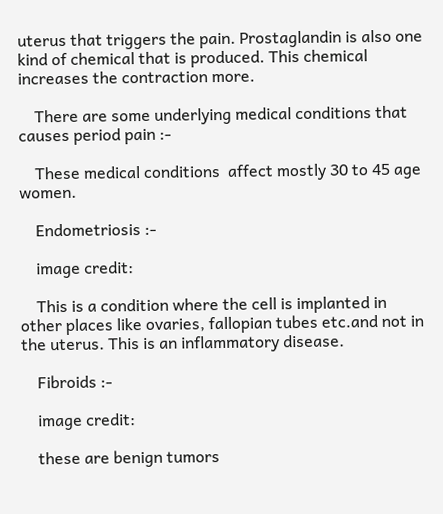uterus that triggers the pain. Prostaglandin is also one kind of chemical that is produced. This chemical increases the contraction more.

    There are some underlying medical conditions that causes period pain :-

    These medical conditions  affect mostly 30 to 45 age women.

    Endometriosis :-

    image credit:

    This is a condition where the cell is implanted in other places like ovaries, fallopian tubes etc.and not in the uterus. This is an inflammatory disease.

    Fibroids :-

    image credit:

    these are benign tumors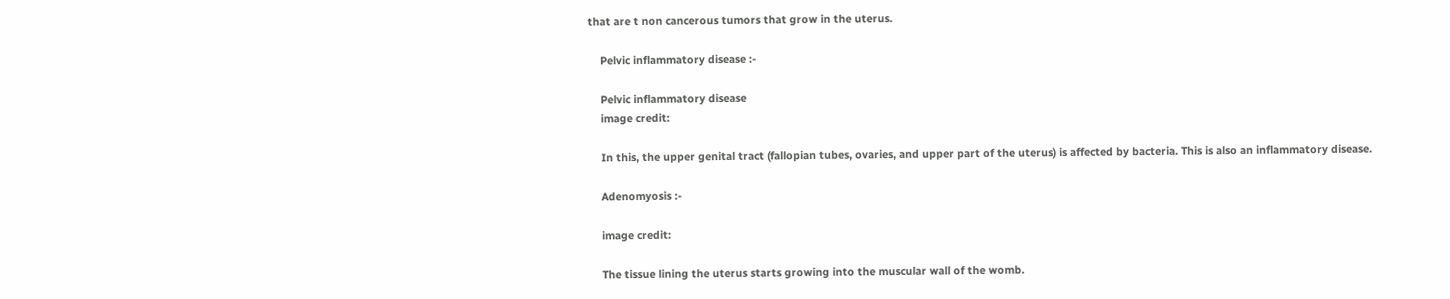that are t non cancerous tumors that grow in the uterus.

    Pelvic inflammatory disease :-

    Pelvic inflammatory disease
    image credit:

    In this, the upper genital tract (fallopian tubes, ovaries, and upper part of the uterus) is affected by bacteria. This is also an inflammatory disease.

    Adenomyosis :-

    image credit:

    The tissue lining the uterus starts growing into the muscular wall of the womb.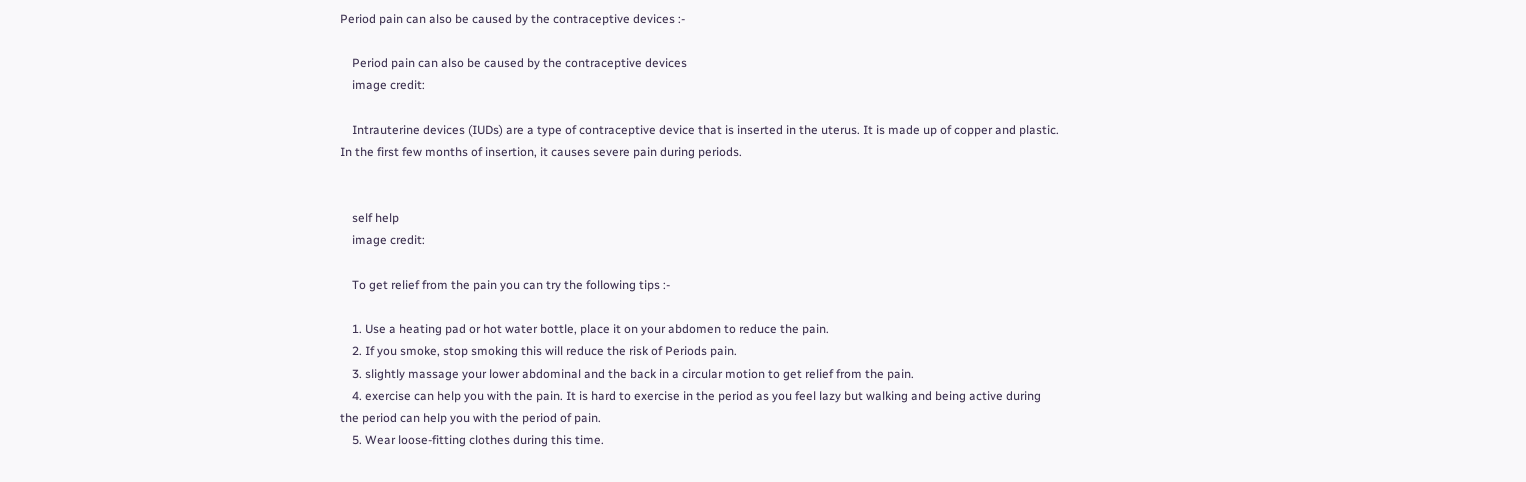Period pain can also be caused by the contraceptive devices :-

    Period pain can also be caused by the contraceptive devices
    image credit:

    Intrauterine devices (IUDs) are a type of contraceptive device that is inserted in the uterus. It is made up of copper and plastic. In the first few months of insertion, it causes severe pain during periods.


    self help
    image credit:

    To get relief from the pain you can try the following tips :-

    1. Use a heating pad or hot water bottle, place it on your abdomen to reduce the pain.
    2. If you smoke, stop smoking this will reduce the risk of Periods pain.
    3. slightly massage your lower abdominal and the back in a circular motion to get relief from the pain.
    4. exercise can help you with the pain. It is hard to exercise in the period as you feel lazy but walking and being active during the period can help you with the period of pain.
    5. Wear loose-fitting clothes during this time.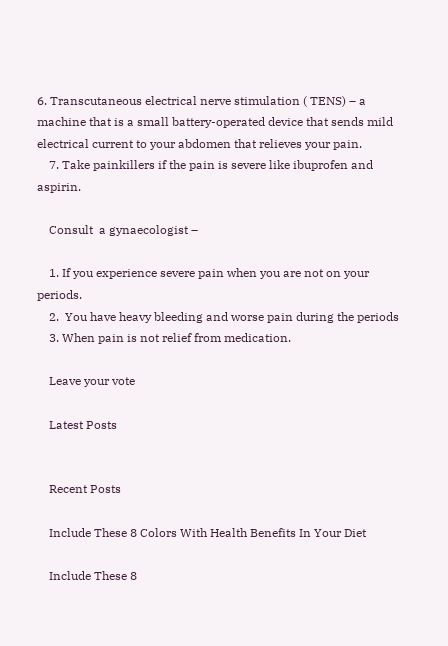6. Transcutaneous electrical nerve stimulation ( TENS) – a machine that is a small battery-operated device that sends mild electrical current to your abdomen that relieves your pain.
    7. Take painkillers if the pain is severe like ibuprofen and aspirin.

    Consult  a gynaecologist –

    1. If you experience severe pain when you are not on your periods.
    2.  You have heavy bleeding and worse pain during the periods
    3. When pain is not relief from medication.

    Leave your vote

    Latest Posts


    Recent Posts

    Include These 8 Colors With Health Benefits In Your Diet

    Include These 8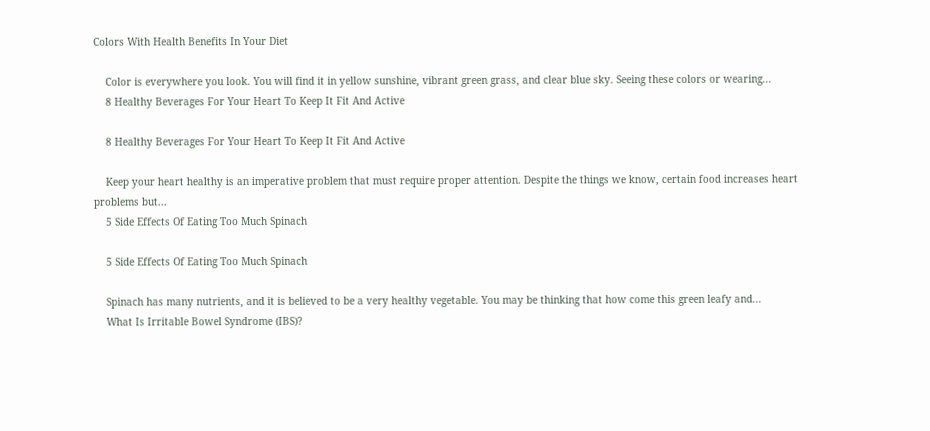Colors With Health Benefits In Your Diet

    Color is everywhere you look. You will find it in yellow sunshine, vibrant green grass, and clear blue sky. Seeing these colors or wearing...
    8 Healthy Beverages For Your Heart To Keep It Fit And Active

    8 Healthy Beverages For Your Heart To Keep It Fit And Active

    Keep your heart healthy is an imperative problem that must require proper attention. Despite the things we know, certain food increases heart problems but...
    5 Side Effects Of Eating Too Much Spinach

    5 Side Effects Of Eating Too Much Spinach

    Spinach has many nutrients, and it is believed to be a very healthy vegetable. You may be thinking that how come this green leafy and...
    What Is Irritable Bowel Syndrome (IBS)?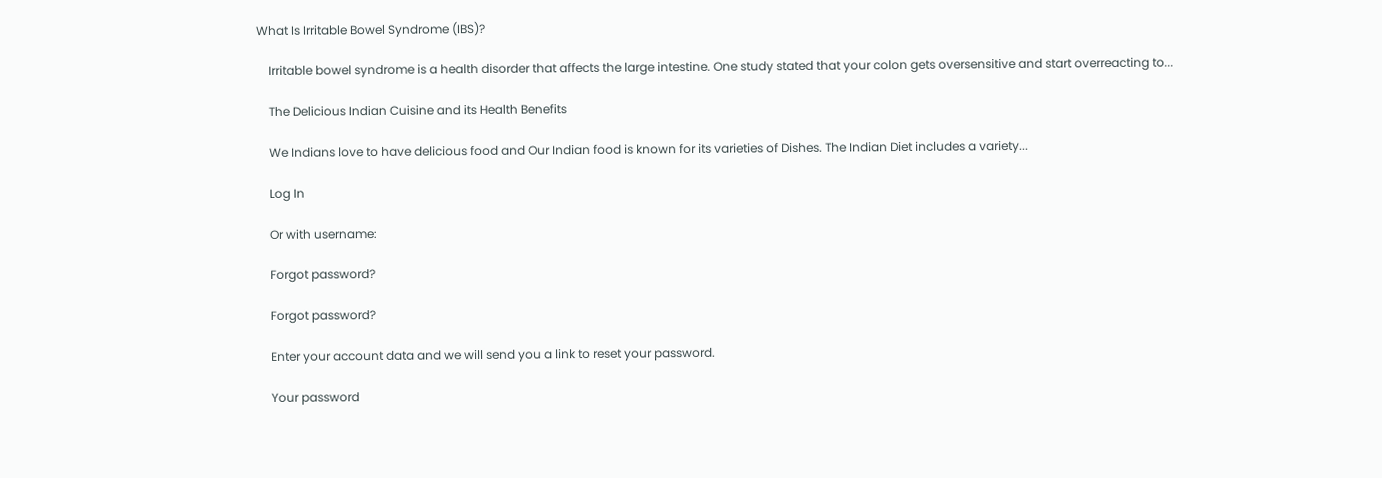What Is Irritable Bowel Syndrome (IBS)?

    Irritable bowel syndrome is a health disorder that affects the large intestine. One study stated that your colon gets oversensitive and start overreacting to...

    The Delicious Indian Cuisine and its Health Benefits

    We Indians love to have delicious food and Our Indian food is known for its varieties of Dishes. The Indian Diet includes a variety...

    Log In

    Or with username:

    Forgot password?

    Forgot password?

    Enter your account data and we will send you a link to reset your password.

    Your password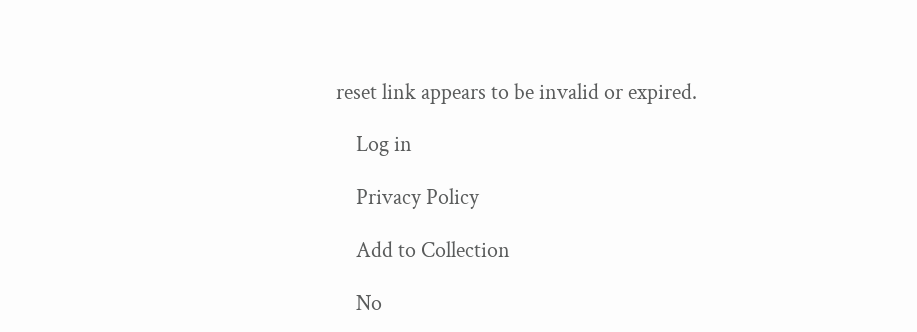reset link appears to be invalid or expired.

    Log in

    Privacy Policy

    Add to Collection

    No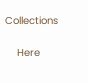Collections

    Here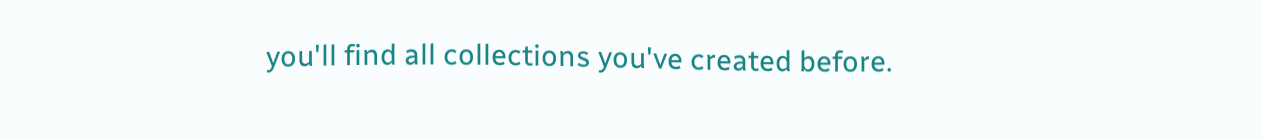you'll find all collections you've created before.